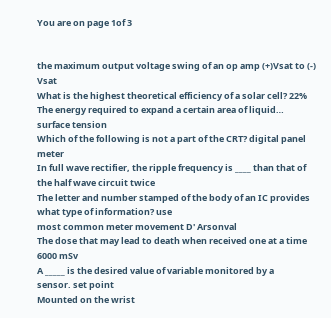You are on page 1of 3


the maximum output voltage swing of an op amp (+)Vsat to (-) Vsat
What is the highest theoretical efficiency of a solar cell? 22%
The energy required to expand a certain area of liquid… surface tension
Which of the following is not a part of the CRT? digital panel meter
In full wave rectifier, the ripple frequency is ____ than that of
the half wave circuit twice
The letter and number stamped of the body of an IC provides
what type of information? use
most common meter movement D' Arsonval
The dose that may lead to death when received one at a time 6000 mSv
A _____ is the desired value of variable monitored by a
sensor. set point
Mounted on the wrist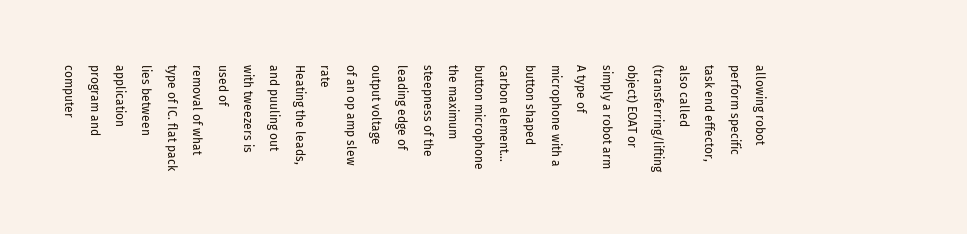allowing robot perform specific task end effector, also called
(transferring/lifting object) EOAT or simply a robot arm
A type of microphone with a button shaped carbon element… button microphone
the maximum steepness of the leading edge of output voltage
of an op amp slew rate
Heating the leads, and puuling out with tweezers is used of
removal of what type of IC. flat pack
lies between application program and computer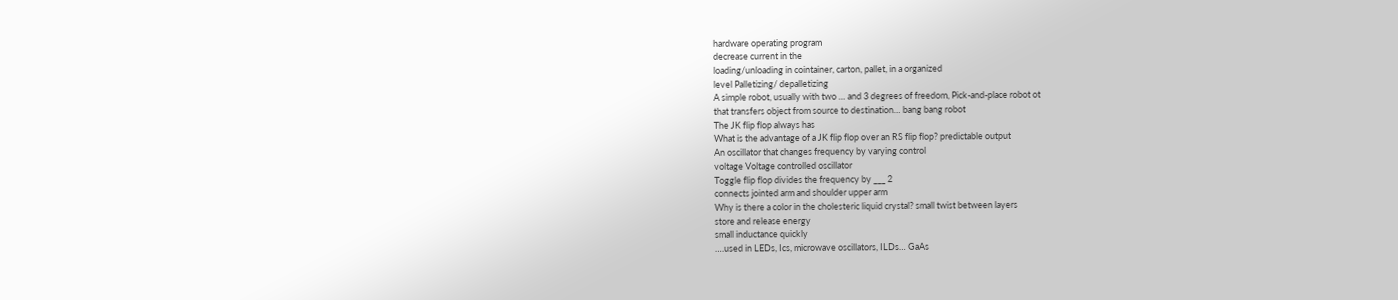hardware operating program
decrease current in the
loading/unloading in cointainer, carton, pallet, in a organized
level Palletizing/ depalletizing
A simple robot, usually with two … and 3 degrees of freedom, Pick-and-place robot ot
that transfers object from source to destination… bang bang robot
The JK flip flop always has
What is the advantage of a JK flip flop over an RS flip flop? predictable output
An oscillator that changes frequency by varying control
voltage Voltage controlled oscillator
Toggle flip flop divides the frequency by ___ 2
connects jointed arm and shoulder upper arm
Why is there a color in the cholesteric liquid crystal? small twist between layers
store and release energy
small inductance quickly
….used in LEDs, Ics, microwave oscillators, ILDs… GaAs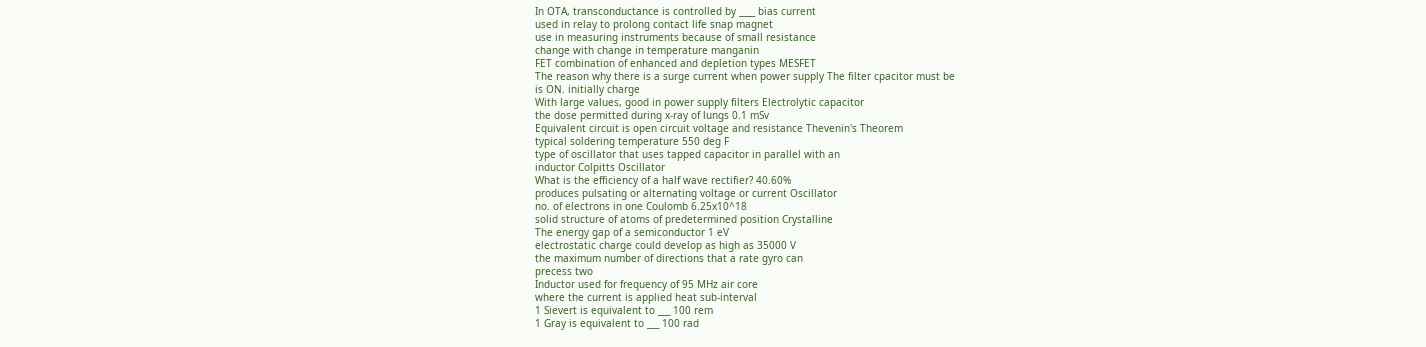In OTA, transconductance is controlled by ____ bias current
used in relay to prolong contact life snap magnet
use in measuring instruments because of small resistance
change with change in temperature manganin
FET combination of enhanced and depletion types MESFET
The reason why there is a surge current when power supply The filter cpacitor must be
is ON. initially charge
With large values, good in power supply filters Electrolytic capacitor
the dose permitted during x-ray of lungs 0.1 mSv
Equivalent circuit is open circuit voltage and resistance Thevenin's Theorem
typical soldering temperature 550 deg F
type of oscillator that uses tapped capacitor in parallel with an
inductor Colpitts Oscillator
What is the efficiency of a half wave rectifier? 40.60%
produces pulsating or alternating voltage or current Oscillator
no. of electrons in one Coulomb 6.25x10^18
solid structure of atoms of predetermined position Crystalline
The energy gap of a semiconductor 1 eV
electrostatic charge could develop as high as 35000 V
the maximum number of directions that a rate gyro can
precess two
Inductor used for frequency of 95 MHz air core
where the current is applied heat sub-interval
1 Sievert is equivalent to ___ 100 rem
1 Gray is equivalent to ___ 100 rad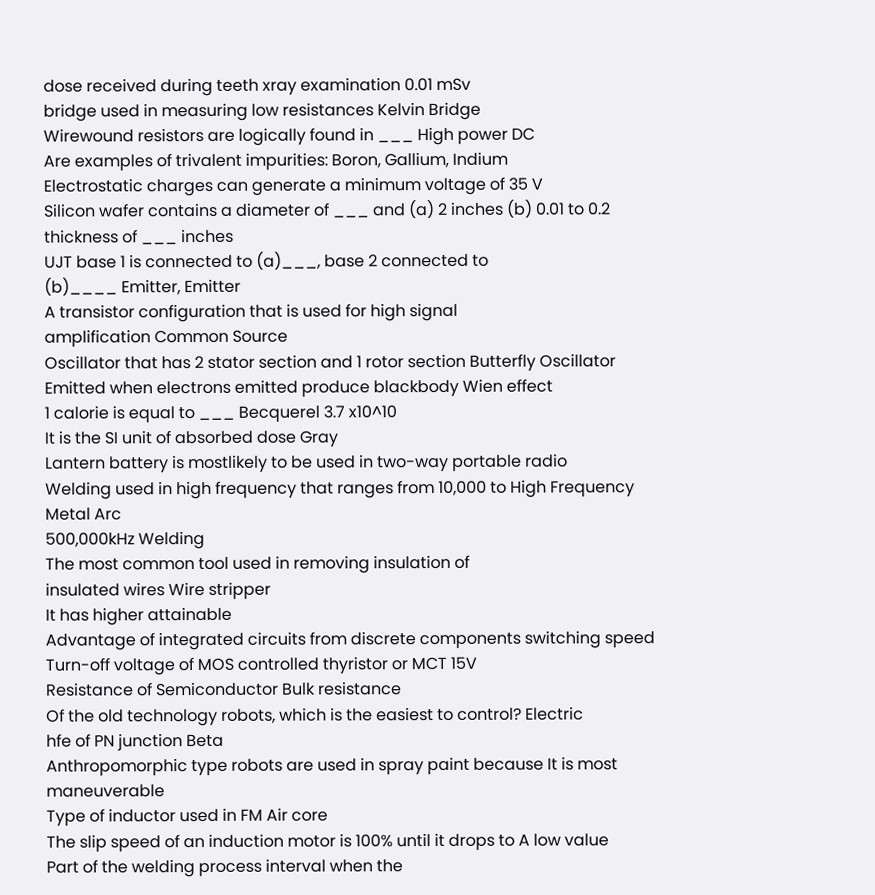dose received during teeth xray examination 0.01 mSv
bridge used in measuring low resistances Kelvin Bridge
Wirewound resistors are logically found in ___ High power DC
Are examples of trivalent impurities: Boron, Gallium, Indium
Electrostatic charges can generate a minimum voltage of 35 V
Silicon wafer contains a diameter of ___ and (a) 2 inches (b) 0.01 to 0.2
thickness of ___ inches
UJT base 1 is connected to (a)___, base 2 connected to
(b)____ Emitter, Emitter
A transistor configuration that is used for high signal
amplification Common Source
Oscillator that has 2 stator section and 1 rotor section Butterfly Oscillator
Emitted when electrons emitted produce blackbody Wien effect
1 calorie is equal to ___ Becquerel 3.7 x10^10
It is the SI unit of absorbed dose Gray
Lantern battery is mostlikely to be used in two-way portable radio
Welding used in high frequency that ranges from 10,000 to High Frequency Metal Arc
500,000kHz Welding
The most common tool used in removing insulation of
insulated wires Wire stripper
It has higher attainable
Advantage of integrated circuits from discrete components switching speed
Turn-off voltage of MOS controlled thyristor or MCT 15V
Resistance of Semiconductor Bulk resistance
Of the old technology robots, which is the easiest to control? Electric
hfe of PN junction Beta
Anthropomorphic type robots are used in spray paint because It is most maneuverable
Type of inductor used in FM Air core
The slip speed of an induction motor is 100% until it drops to A low value
Part of the welding process interval when the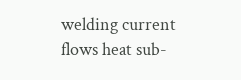welding current
flows heat sub-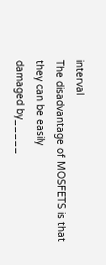interval
The disadvantage of MOSFETS is that they can be easily
damaged by_____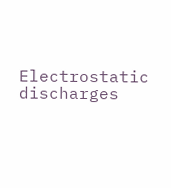Electrostatic discharges